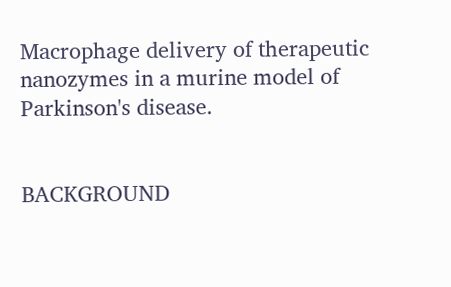Macrophage delivery of therapeutic nanozymes in a murine model of Parkinson's disease.


BACKGROUND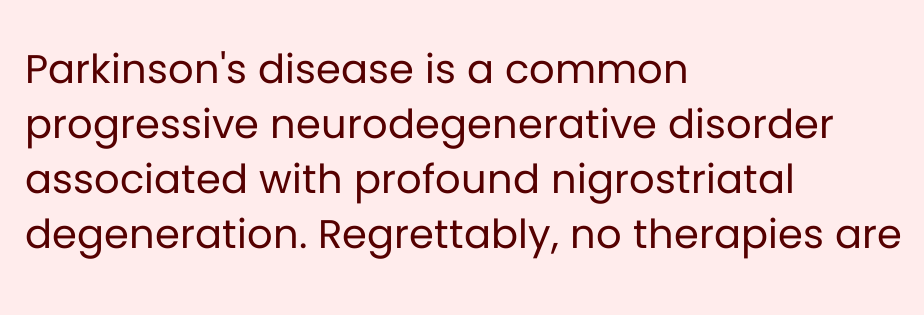Parkinson's disease is a common progressive neurodegenerative disorder associated with profound nigrostriatal degeneration. Regrettably, no therapies are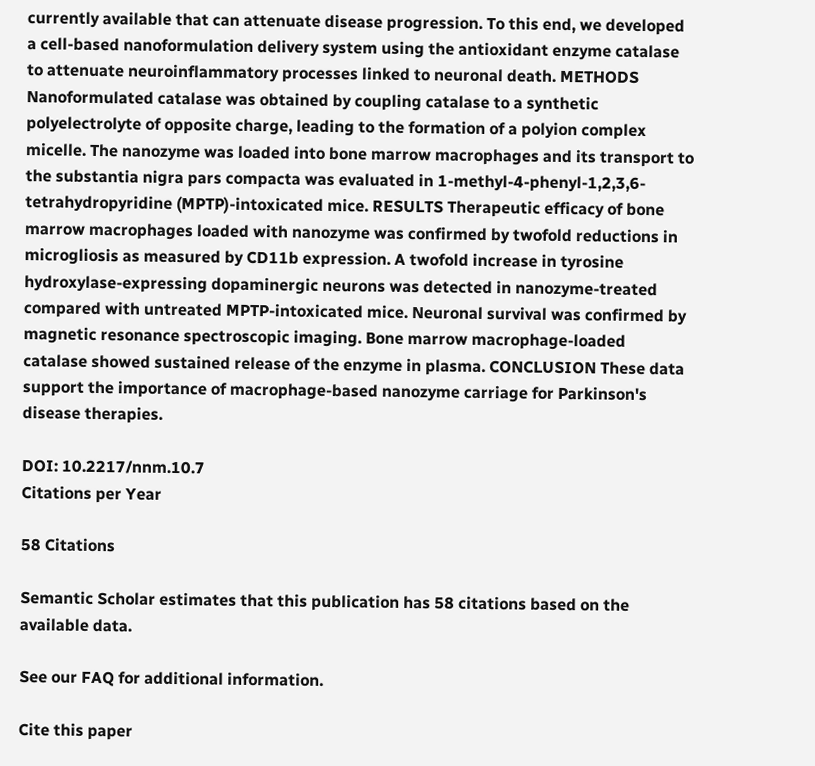currently available that can attenuate disease progression. To this end, we developed a cell-based nanoformulation delivery system using the antioxidant enzyme catalase to attenuate neuroinflammatory processes linked to neuronal death. METHODS Nanoformulated catalase was obtained by coupling catalase to a synthetic polyelectrolyte of opposite charge, leading to the formation of a polyion complex micelle. The nanozyme was loaded into bone marrow macrophages and its transport to the substantia nigra pars compacta was evaluated in 1-methyl-4-phenyl-1,2,3,6-tetrahydropyridine (MPTP)-intoxicated mice. RESULTS Therapeutic efficacy of bone marrow macrophages loaded with nanozyme was confirmed by twofold reductions in microgliosis as measured by CD11b expression. A twofold increase in tyrosine hydroxylase-expressing dopaminergic neurons was detected in nanozyme-treated compared with untreated MPTP-intoxicated mice. Neuronal survival was confirmed by magnetic resonance spectroscopic imaging. Bone marrow macrophage-loaded catalase showed sustained release of the enzyme in plasma. CONCLUSION These data support the importance of macrophage-based nanozyme carriage for Parkinson's disease therapies.

DOI: 10.2217/nnm.10.7
Citations per Year

58 Citations

Semantic Scholar estimates that this publication has 58 citations based on the available data.

See our FAQ for additional information.

Cite this paper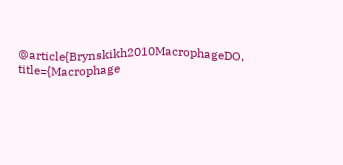@article{Brynskikh2010MacrophageDO, title={Macrophage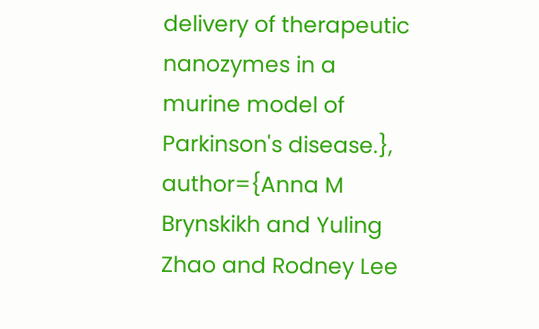delivery of therapeutic nanozymes in a murine model of Parkinson's disease.}, author={Anna M Brynskikh and Yuling Zhao and Rodney Lee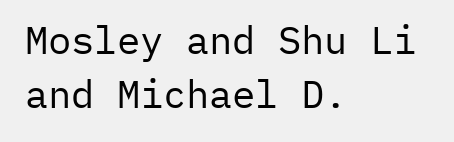Mosley and Shu Li and Michael D.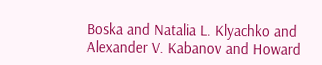Boska and Natalia L. Klyachko and Alexander V. Kabanov and Howard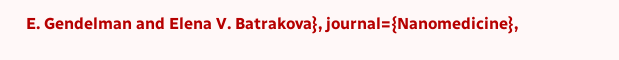E. Gendelman and Elena V. Batrakova}, journal={Nanomedicine},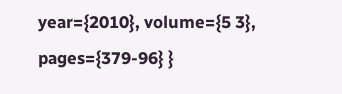year={2010}, volume={5 3}, pages={379-96} }